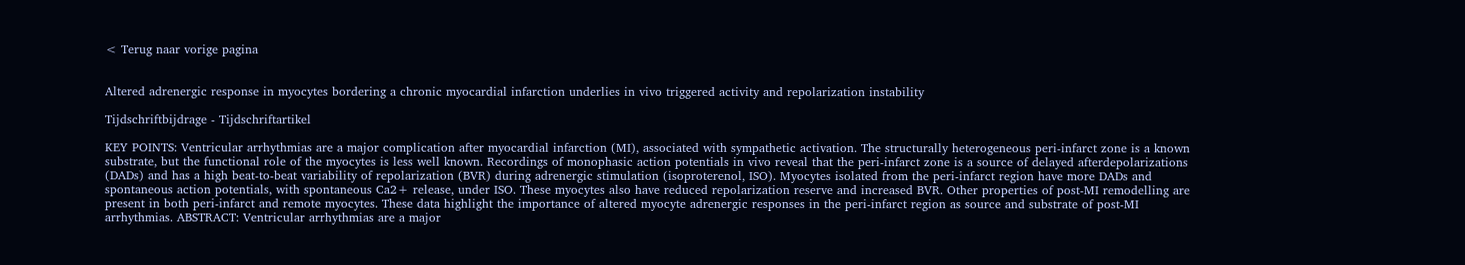< Terug naar vorige pagina


Altered adrenergic response in myocytes bordering a chronic myocardial infarction underlies in vivo triggered activity and repolarization instability

Tijdschriftbijdrage - Tijdschriftartikel

KEY POINTS: Ventricular arrhythmias are a major complication after myocardial infarction (MI), associated with sympathetic activation. The structurally heterogeneous peri-infarct zone is a known substrate, but the functional role of the myocytes is less well known. Recordings of monophasic action potentials in vivo reveal that the peri-infarct zone is a source of delayed afterdepolarizations (DADs) and has a high beat-to-beat variability of repolarization (BVR) during adrenergic stimulation (isoproterenol, ISO). Myocytes isolated from the peri-infarct region have more DADs and spontaneous action potentials, with spontaneous Ca2+ release, under ISO. These myocytes also have reduced repolarization reserve and increased BVR. Other properties of post-MI remodelling are present in both peri-infarct and remote myocytes. These data highlight the importance of altered myocyte adrenergic responses in the peri-infarct region as source and substrate of post-MI arrhythmias. ABSTRACT: Ventricular arrhythmias are a major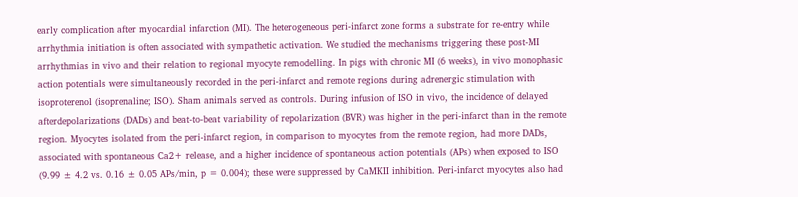early complication after myocardial infarction (MI). The heterogeneous peri-infarct zone forms a substrate for re-entry while arrhythmia initiation is often associated with sympathetic activation. We studied the mechanisms triggering these post-MI arrhythmias in vivo and their relation to regional myocyte remodelling. In pigs with chronic MI (6 weeks), in vivo monophasic action potentials were simultaneously recorded in the peri-infarct and remote regions during adrenergic stimulation with isoproterenol (isoprenaline; ISO). Sham animals served as controls. During infusion of ISO in vivo, the incidence of delayed afterdepolarizations (DADs) and beat-to-beat variability of repolarization (BVR) was higher in the peri-infarct than in the remote region. Myocytes isolated from the peri-infarct region, in comparison to myocytes from the remote region, had more DADs, associated with spontaneous Ca2+ release, and a higher incidence of spontaneous action potentials (APs) when exposed to ISO (9.99 ± 4.2 vs. 0.16 ± 0.05 APs/min, p = 0.004); these were suppressed by CaMKII inhibition. Peri-infarct myocytes also had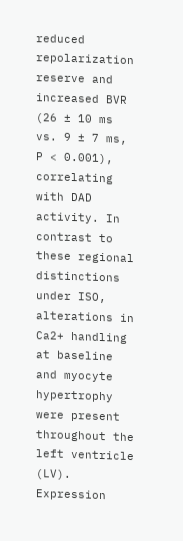reduced repolarization reserve and increased BVR (26 ± 10 ms vs. 9 ± 7 ms, P < 0.001), correlating with DAD activity. In contrast to these regional distinctions under ISO, alterations in Ca2+ handling at baseline and myocyte hypertrophy were present throughout the left ventricle (LV). Expression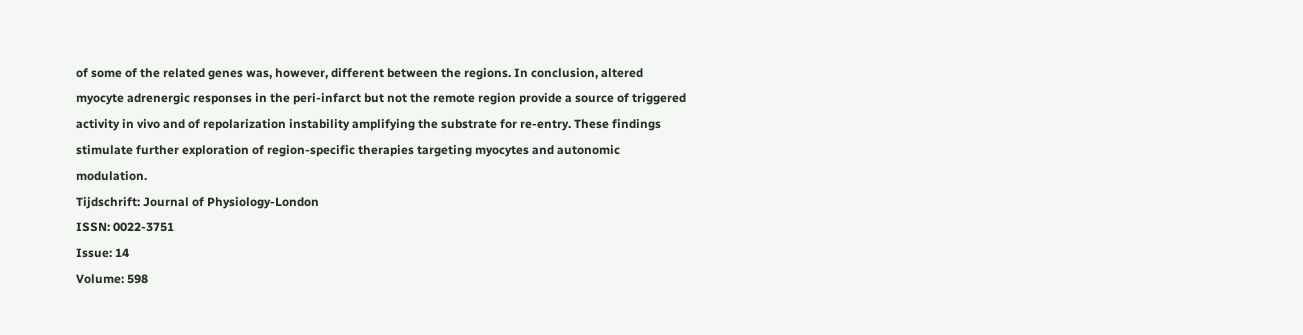of some of the related genes was, however, different between the regions. In conclusion, altered myocyte adrenergic responses in the peri-infarct but not the remote region provide a source of triggered activity in vivo and of repolarization instability amplifying the substrate for re-entry. These findings stimulate further exploration of region-specific therapies targeting myocytes and autonomic modulation.
Tijdschrift: Journal of Physiology-London
ISSN: 0022-3751
Issue: 14
Volume: 598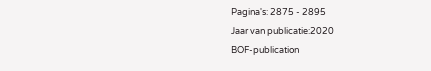Pagina's: 2875 - 2895
Jaar van publicatie:2020
BOF-publication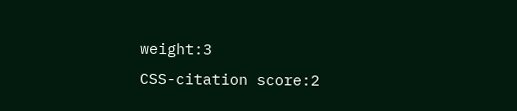weight:3
CSS-citation score:2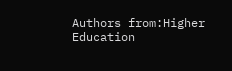Authors from:Higher Education